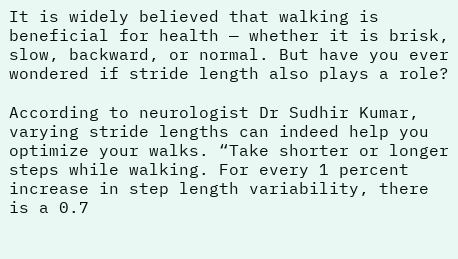It is widely believed that walking is beneficial for health — whether it is brisk, slow, backward, or normal. But have you ever wondered if stride length also plays a role?

According to neurologist Dr Sudhir Kumar, varying stride lengths can indeed help you optimize your walks. “Take shorter or longer steps while walking. For every 1 percent increase in step length variability, there is a 0.7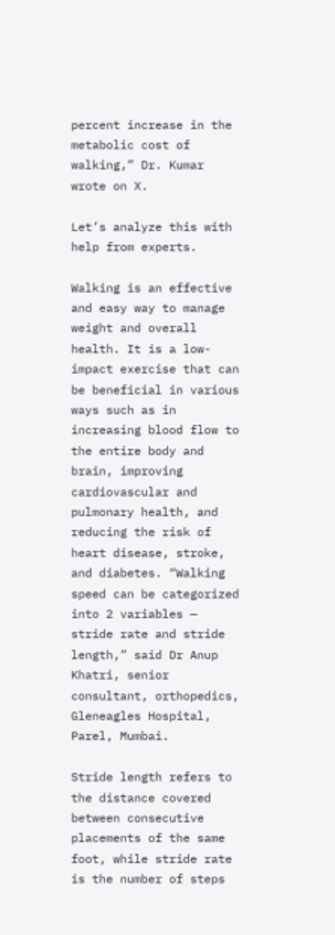percent increase in the metabolic cost of walking,” Dr. Kumar wrote on X.

Let’s analyze this with help from experts.

Walking is an effective and easy way to manage weight and overall health. It is a low-impact exercise that can be beneficial in various ways such as in increasing blood flow to the entire body and brain, improving cardiovascular and pulmonary health, and reducing the risk of heart disease, stroke, and diabetes. “Walking speed can be categorized into 2 variables — stride rate and stride length,” said Dr Anup Khatri, senior consultant, orthopedics, Gleneagles Hospital, Parel, Mumbai.

Stride length refers to the distance covered between consecutive placements of the same foot, while stride rate is the number of steps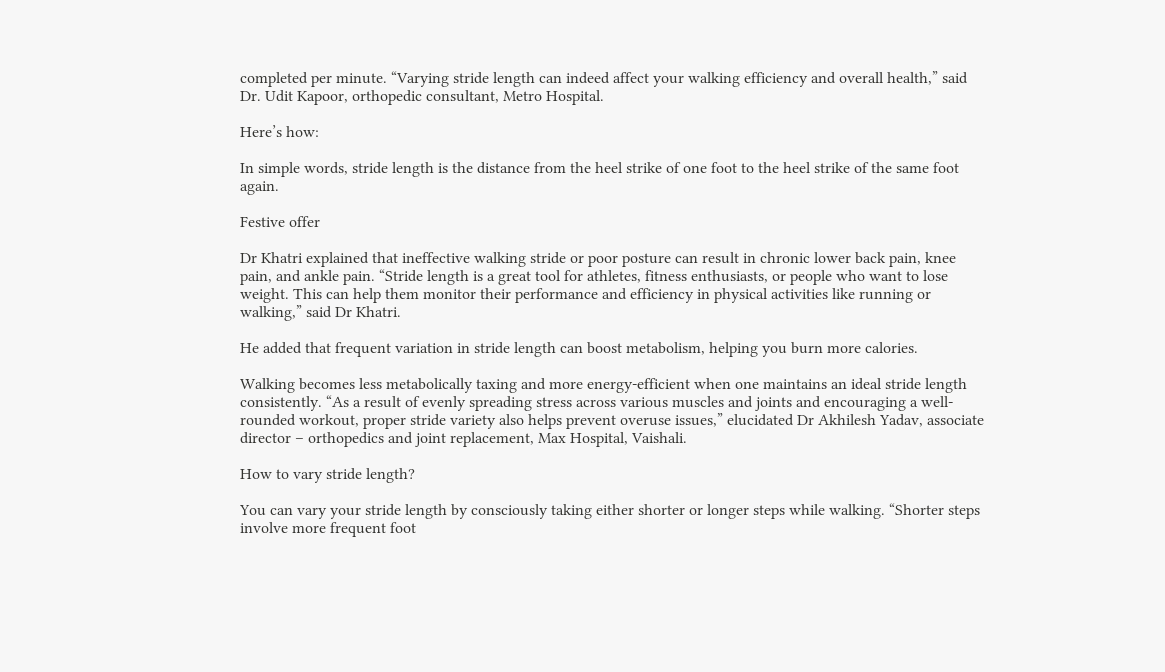completed per minute. “Varying stride length can indeed affect your walking efficiency and overall health,” said Dr. Udit Kapoor, orthopedic consultant, Metro Hospital.

Here’s how:

In simple words, stride length is the distance from the heel strike of one foot to the heel strike of the same foot again.

Festive offer

Dr Khatri explained that ineffective walking stride or poor posture can result in chronic lower back pain, knee pain, and ankle pain. “Stride length is a great tool for athletes, fitness enthusiasts, or people who want to lose weight. This can help them monitor their performance and efficiency in physical activities like running or walking,” said Dr Khatri.

He added that frequent variation in stride length can boost metabolism, helping you burn more calories.

Walking becomes less metabolically taxing and more energy-efficient when one maintains an ideal stride length consistently. “As a result of evenly spreading stress across various muscles and joints and encouraging a well-rounded workout, proper stride variety also helps prevent overuse issues,” elucidated Dr Akhilesh Yadav, associate director – orthopedics and joint replacement, Max Hospital, Vaishali.

How to vary stride length?

You can vary your stride length by consciously taking either shorter or longer steps while walking. “Shorter steps involve more frequent foot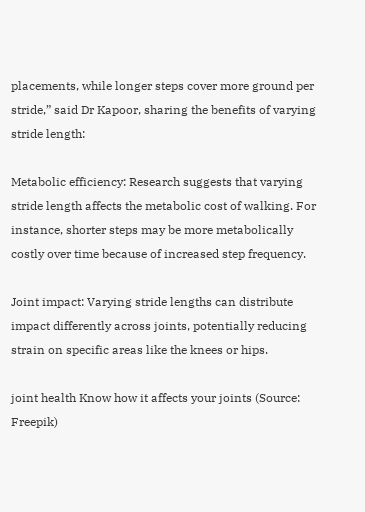placements, while longer steps cover more ground per stride,” said Dr Kapoor, sharing the benefits of varying stride length:

Metabolic efficiency: Research suggests that varying stride length affects the metabolic cost of walking. For instance, shorter steps may be more metabolically costly over time because of increased step frequency.

Joint impact: Varying stride lengths can distribute impact differently across joints, potentially reducing strain on specific areas like the knees or hips.

joint health Know how it affects your joints (Source: Freepik)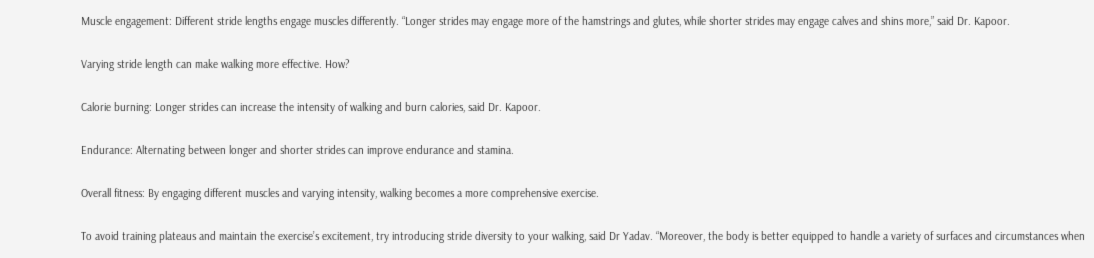Muscle engagement: Different stride lengths engage muscles differently. “Longer strides may engage more of the hamstrings and glutes, while shorter strides may engage calves and shins more,” said Dr. Kapoor.

Varying stride length can make walking more effective. How?

Calorie burning: Longer strides can increase the intensity of walking and burn calories, said Dr. Kapoor.

Endurance: Alternating between longer and shorter strides can improve endurance and stamina.

Overall fitness: By engaging different muscles and varying intensity, walking becomes a more comprehensive exercise.

To avoid training plateaus and maintain the exercise’s excitement, try introducing stride diversity to your walking, said Dr Yadav. “Moreover, the body is better equipped to handle a variety of surfaces and circumstances when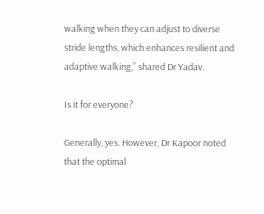walking when they can adjust to diverse stride lengths, which enhances resilient and adaptive walking,” shared Dr Yadav.

Is it for everyone?

Generally, yes. However, Dr Kapoor noted that the optimal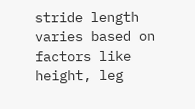stride length varies based on factors like height, leg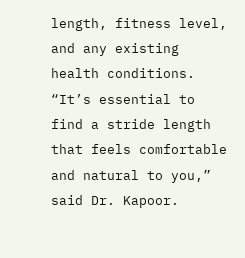length, fitness level, and any existing health conditions. “It’s essential to find a stride length that feels comfortable and natural to you,” said Dr. Kapoor.